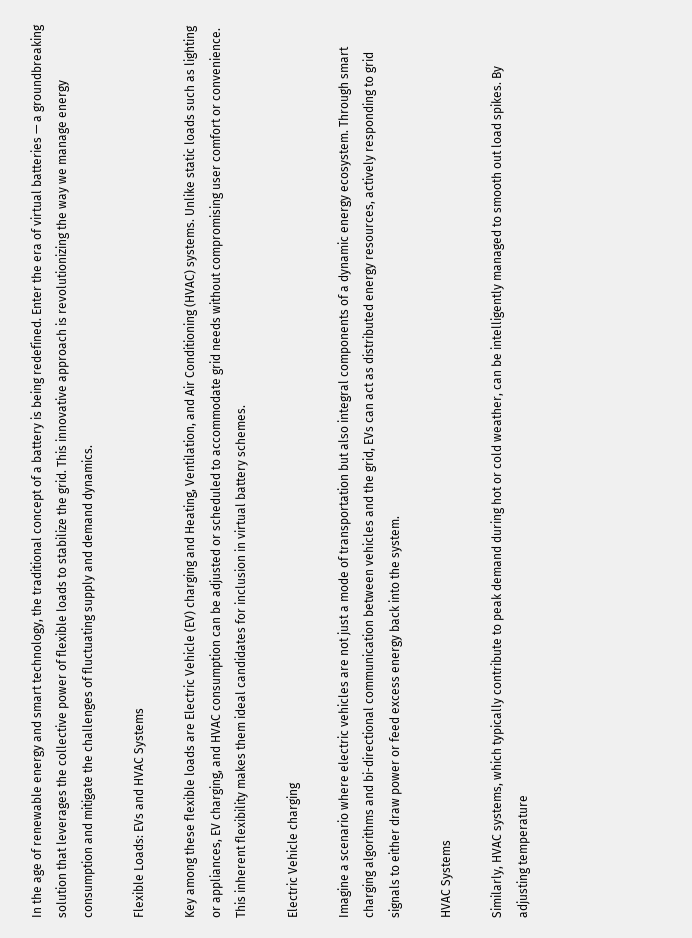In the age of renewable energy and smart technology, the traditional concept of a battery is being redefined. Enter the era of virtual batteries — a groundbreaking solution that leverages the collective power of flexible loads to stabilize the grid. This innovative approach is revolutionizing the way we manage energy consumption and mitigate the challenges of fluctuating supply and demand dynamics.

Flexible Loads: EVs and HVAC Systems

Key among these flexible loads are Electric Vehicle (EV) charging and Heating, Ventilation, and Air Conditioning (HVAC) systems. Unlike static loads such as lighting or appliances, EV charging, and HVAC consumption can be adjusted or scheduled to accommodate grid needs without compromising user comfort or convenience. This inherent flexibility makes them ideal candidates for inclusion in virtual battery schemes.

Electric Vehicle charging

Imagine a scenario where electric vehicles are not just a mode of transportation but also integral components of a dynamic energy ecosystem. Through smart charging algorithms and bi-directional communication between vehicles and the grid, EVs can act as distributed energy resources, actively responding to grid signals to either draw power or feed excess energy back into the system.

HVAC Systems

Similarly, HVAC systems, which typically contribute to peak demand during hot or cold weather, can be intelligently managed to smooth out load spikes. By adjusting temperature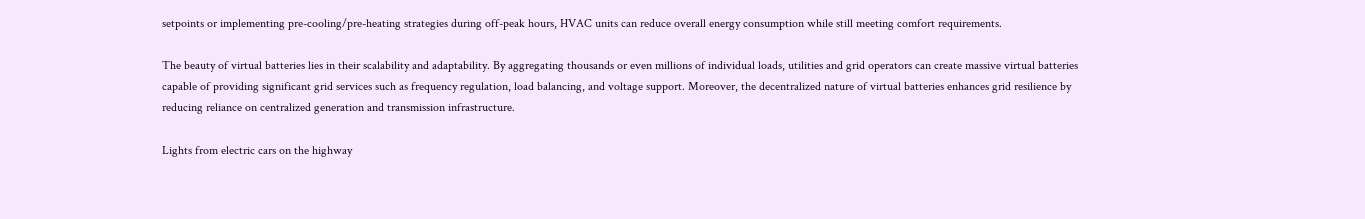setpoints or implementing pre-cooling/pre-heating strategies during off-peak hours, HVAC units can reduce overall energy consumption while still meeting comfort requirements.

The beauty of virtual batteries lies in their scalability and adaptability. By aggregating thousands or even millions of individual loads, utilities and grid operators can create massive virtual batteries capable of providing significant grid services such as frequency regulation, load balancing, and voltage support. Moreover, the decentralized nature of virtual batteries enhances grid resilience by reducing reliance on centralized generation and transmission infrastructure.

Lights from electric cars on the highway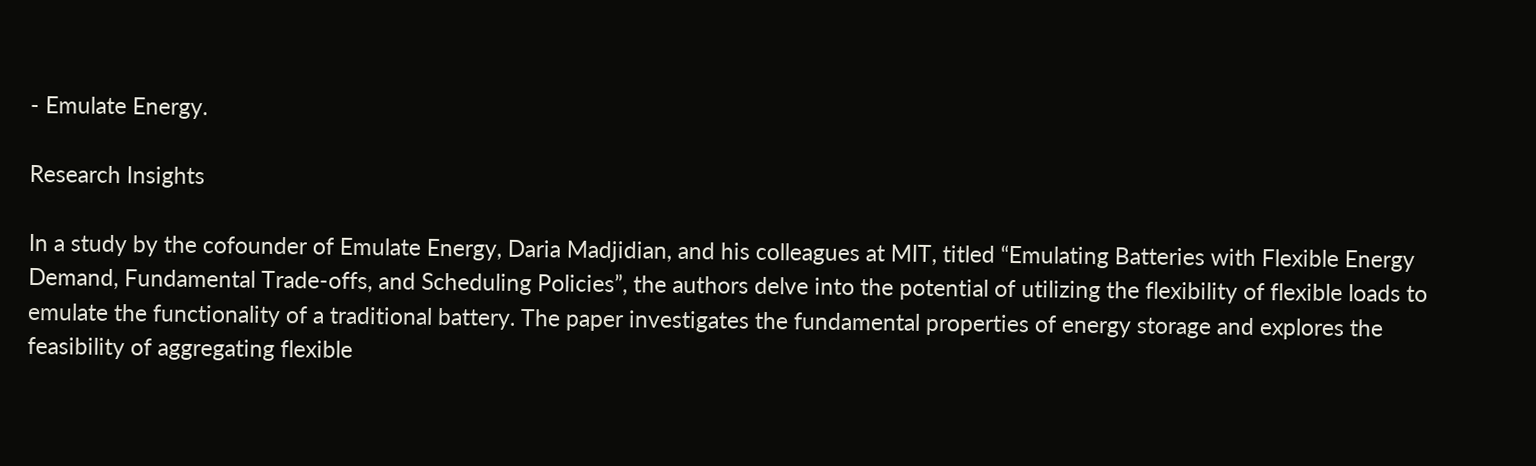- Emulate Energy.

Research Insights

In a study by the cofounder of Emulate Energy, Daria Madjidian, and his colleagues at MIT, titled “Emulating Batteries with Flexible Energy Demand, Fundamental Trade-offs, and Scheduling Policies”, the authors delve into the potential of utilizing the flexibility of flexible loads to emulate the functionality of a traditional battery. The paper investigates the fundamental properties of energy storage and explores the feasibility of aggregating flexible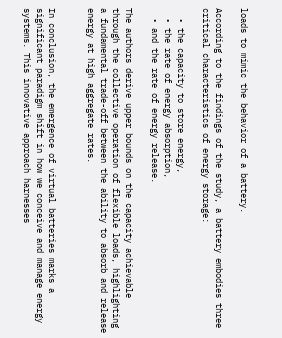loads to mimic the behavior of a battery.

According to the findings of the study, a battery embodies three critical characteristics of energy storage:

  • the capacity to store energy,
  • the rate of energy absorption,
  • and the rate of energy release.

The authors derive upper bounds on the capacity achievable through the collective operation of flexible loads, highlighting a fundamental trade-off between the ability to absorb and release energy at high aggregate rates.


In conclusion, the emergence of virtual batteries marks a significant paradigm shift in how we conceive and manage energy systems. This innovative approach harnesses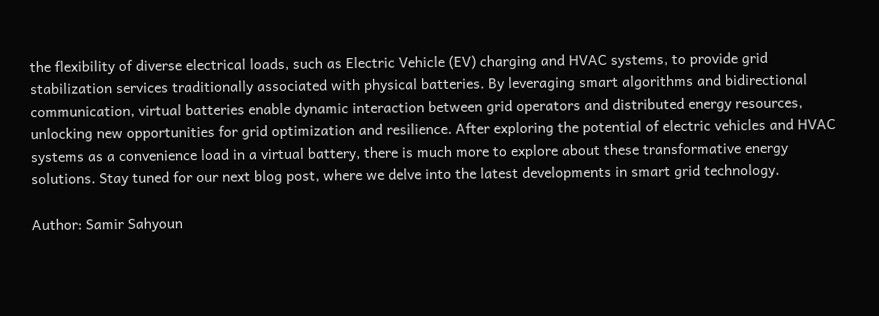the flexibility of diverse electrical loads, such as Electric Vehicle (EV) charging and HVAC systems, to provide grid stabilization services traditionally associated with physical batteries. By leveraging smart algorithms and bidirectional communication, virtual batteries enable dynamic interaction between grid operators and distributed energy resources, unlocking new opportunities for grid optimization and resilience. After exploring the potential of electric vehicles and HVAC systems as a convenience load in a virtual battery, there is much more to explore about these transformative energy solutions. Stay tuned for our next blog post, where we delve into the latest developments in smart grid technology.

Author: Samir Sahyoun